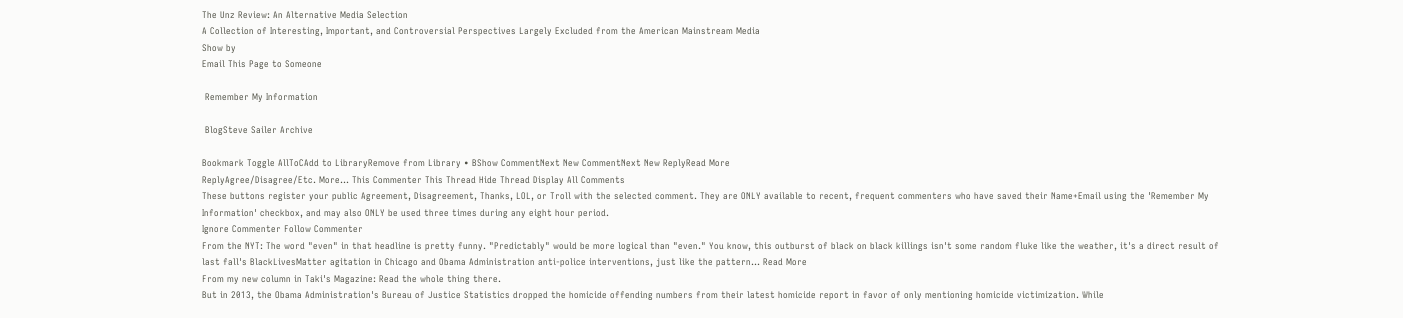The Unz Review: An Alternative Media Selection
A Collection of Interesting, Important, and Controversial Perspectives Largely Excluded from the American Mainstream Media
Show by
Email This Page to Someone

 Remember My Information

 BlogSteve Sailer Archive

Bookmark Toggle AllToCAdd to LibraryRemove from Library • BShow CommentNext New CommentNext New ReplyRead More
ReplyAgree/Disagree/Etc. More... This Commenter This Thread Hide Thread Display All Comments
These buttons register your public Agreement, Disagreement, Thanks, LOL, or Troll with the selected comment. They are ONLY available to recent, frequent commenters who have saved their Name+Email using the 'Remember My Information' checkbox, and may also ONLY be used three times during any eight hour period.
Ignore Commenter Follow Commenter
From the NYT: The word "even" in that headline is pretty funny. "Predictably" would be more logical than "even." You know, this outburst of black on black killings isn't some random fluke like the weather, it's a direct result of last fall's BlackLivesMatter agitation in Chicago and Obama Administration anti-police interventions, just like the pattern... Read More
From my new column in Taki's Magazine: Read the whole thing there.
But in 2013, the Obama Administration's Bureau of Justice Statistics dropped the homicide offending numbers from their latest homicide report in favor of only mentioning homicide victimization. While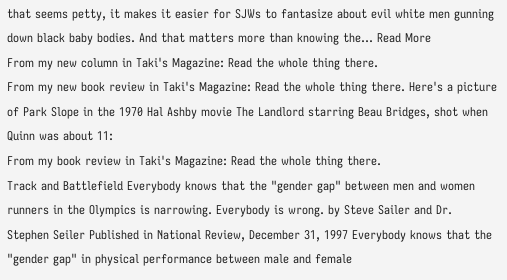that seems petty, it makes it easier for SJWs to fantasize about evil white men gunning down black baby bodies. And that matters more than knowing the... Read More
From my new column in Taki's Magazine: Read the whole thing there.
From my new book review in Taki's Magazine: Read the whole thing there. Here's a picture of Park Slope in the 1970 Hal Ashby movie The Landlord starring Beau Bridges, shot when Quinn was about 11:
From my book review in Taki's Magazine: Read the whole thing there.
Track and Battlefield Everybody knows that the "gender gap" between men and women runners in the Olympics is narrowing. Everybody is wrong. by Steve Sailer and Dr. Stephen Seiler Published in National Review, December 31, 1997 Everybody knows that the "gender gap" in physical performance between male and female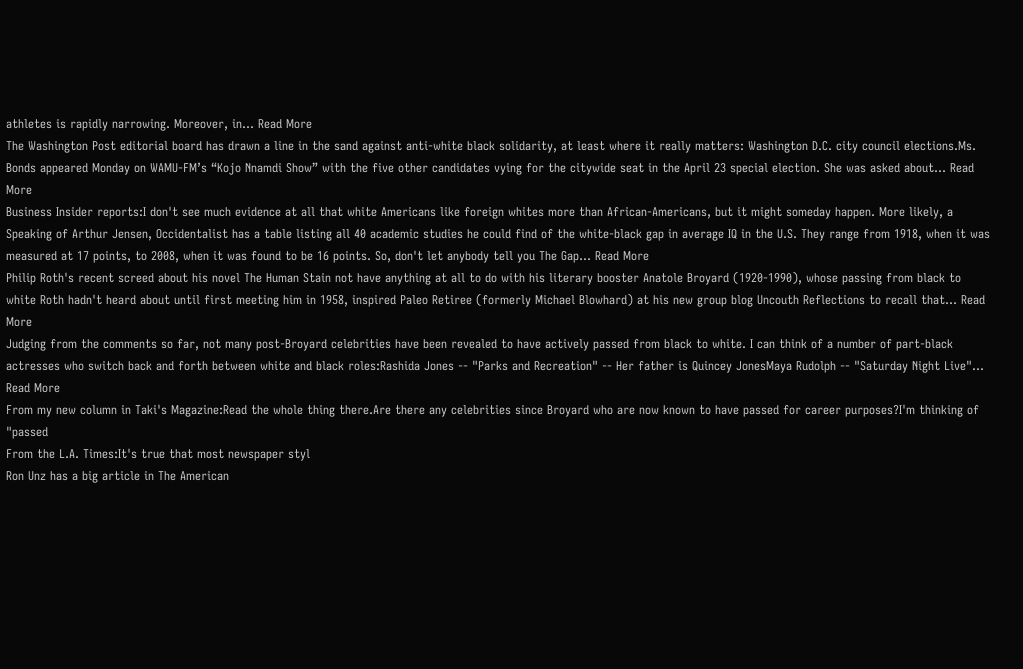athletes is rapidly narrowing. Moreover, in... Read More
The Washington Post editorial board has drawn a line in the sand against anti-white black solidarity, at least where it really matters: Washington D.C. city council elections.Ms. Bonds appeared Monday on WAMU-FM’s “Kojo Nnamdi Show” with the five other candidates vying for the citywide seat in the April 23 special election. She was asked about... Read More
Business Insider reports:I don't see much evidence at all that white Americans like foreign whites more than African-Americans, but it might someday happen. More likely, a
Speaking of Arthur Jensen, Occidentalist has a table listing all 40 academic studies he could find of the white-black gap in average IQ in the U.S. They range from 1918, when it was measured at 17 points, to 2008, when it was found to be 16 points. So, don't let anybody tell you The Gap... Read More
Philip Roth's recent screed about his novel The Human Stain not have anything at all to do with his literary booster Anatole Broyard (1920-1990), whose passing from black to white Roth hadn't heard about until first meeting him in 1958, inspired Paleo Retiree (formerly Michael Blowhard) at his new group blog Uncouth Reflections to recall that... Read More
Judging from the comments so far, not many post-Broyard celebrities have been revealed to have actively passed from black to white. I can think of a number of part-black actresses who switch back and forth between white and black roles:Rashida Jones -- "Parks and Recreation" -- Her father is Quincey JonesMaya Rudolph -- "Saturday Night Live"... Read More
From my new column in Taki's Magazine:Read the whole thing there.Are there any celebrities since Broyard who are now known to have passed for career purposes?I'm thinking of "passed
From the L.A. Times:It's true that most newspaper styl
Ron Unz has a big article in The American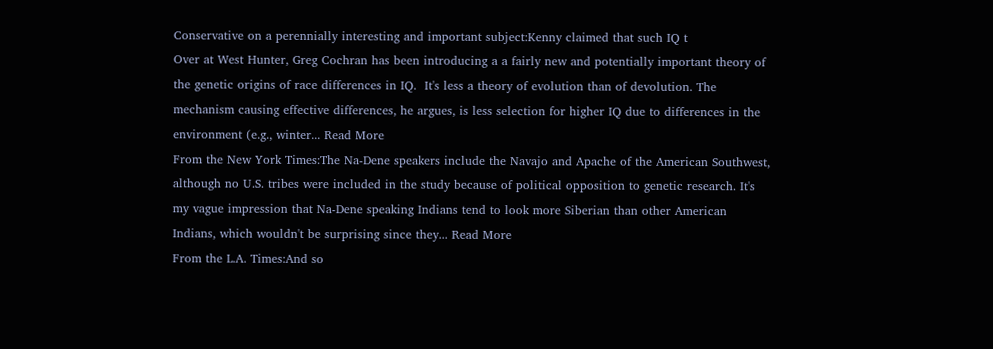Conservative on a perennially interesting and important subject:Kenny claimed that such IQ t
Over at West Hunter, Greg Cochran has been introducing a a fairly new and potentially important theory of the genetic origins of race differences in IQ.  It's less a theory of evolution than of devolution. The mechanism causing effective differences, he argues, is less selection for higher IQ due to differences in the environment (e.g., winter... Read More
From the New York Times:The Na-Dene speakers include the Navajo and Apache of the American Southwest, although no U.S. tribes were included in the study because of political opposition to genetic research. It's my vague impression that Na-Dene speaking Indians tend to look more Siberian than other American Indians, which wouldn't be surprising since they... Read More
From the L.A. Times:And so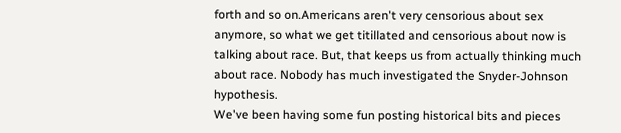forth and so on.Americans aren't very censorious about sex anymore, so what we get titillated and censorious about now is talking about race. But, that keeps us from actually thinking much about race. Nobody has much investigated the Snyder-Johnson hypothesis.
We've been having some fun posting historical bits and pieces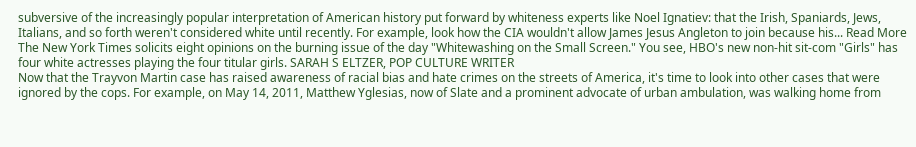subversive of the increasingly popular interpretation of American history put forward by whiteness experts like Noel Ignatiev: that the Irish, Spaniards, Jews, Italians, and so forth weren't considered white until recently. For example, look how the CIA wouldn't allow James Jesus Angleton to join because his... Read More
The New York Times solicits eight opinions on the burning issue of the day "Whitewashing on the Small Screen." You see, HBO's new non-hit sit-com "Girls" has four white actresses playing the four titular girls. SARAH S ELTZER, POP CULTURE WRITER
Now that the Trayvon Martin case has raised awareness of racial bias and hate crimes on the streets of America, it's time to look into other cases that were ignored by the cops. For example, on May 14, 2011, Matthew Yglesias, now of Slate and a prominent advocate of urban ambulation, was walking home from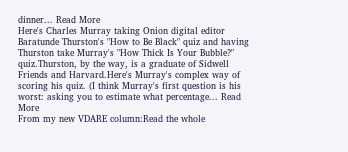dinner... Read More
Here's Charles Murray taking Onion digital editor Baratunde Thurston's "How to Be Black" quiz and having Thurston take Murray's "How Thick Is Your Bubble?" quiz.Thurston, by the way, is a graduate of Sidwell Friends and Harvard.Here's Murray's complex way of scoring his quiz. (I think Murray's first question is his worst: asking you to estimate what percentage... Read More
From my new VDARE column:Read the whole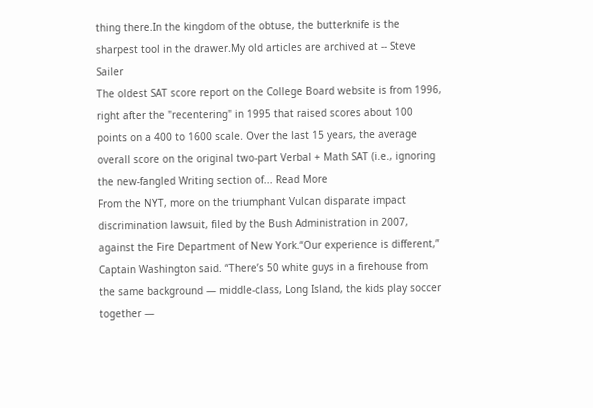thing there.In the kingdom of the obtuse, the butterknife is the sharpest tool in the drawer.My old articles are archived at -- Steve Sailer
The oldest SAT score report on the College Board website is from 1996, right after the "recentering" in 1995 that raised scores about 100 points on a 400 to 1600 scale. Over the last 15 years, the average overall score on the original two-part Verbal + Math SAT (i.e., ignoring the new-fangled Writing section of... Read More
From the NYT, more on the triumphant Vulcan disparate impact discrimination lawsuit, filed by the Bush Administration in 2007, against the Fire Department of New York.“Our experience is different,” Captain Washington said. “There’s 50 white guys in a firehouse from the same background — middle-class, Long Island, the kids play soccer together —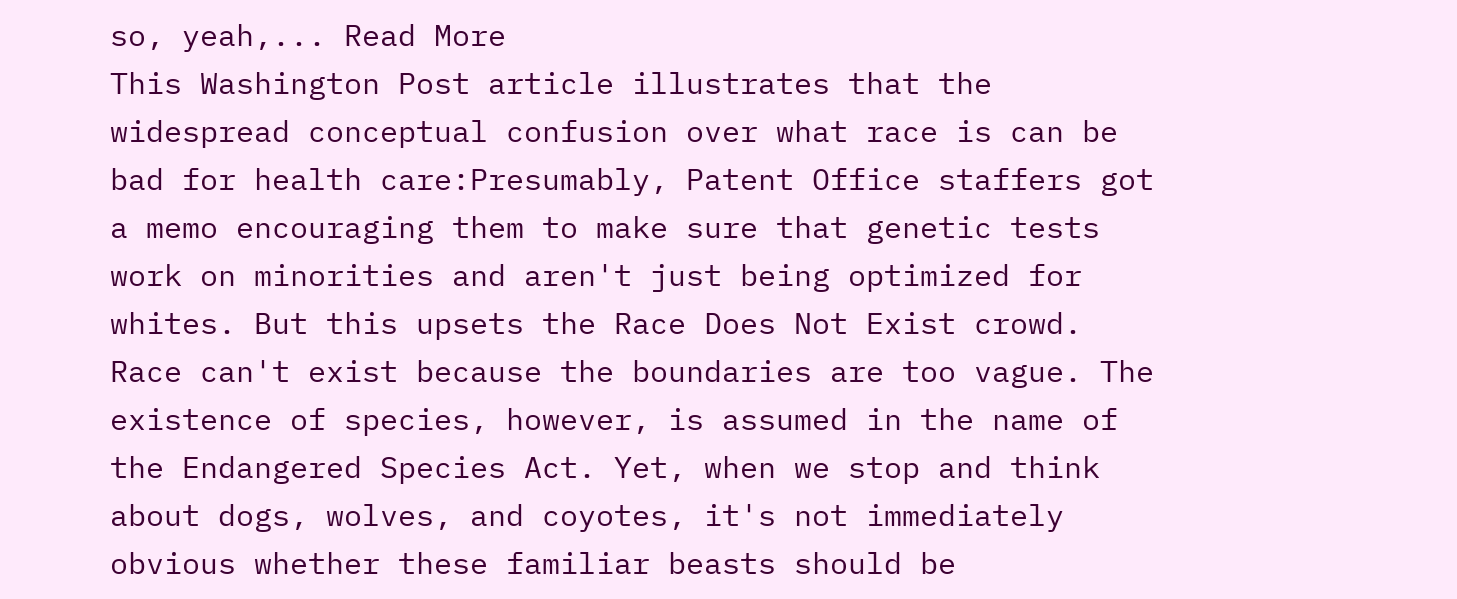so, yeah,... Read More
This Washington Post article illustrates that the widespread conceptual confusion over what race is can be bad for health care:Presumably, Patent Office staffers got a memo encouraging them to make sure that genetic tests work on minorities and aren't just being optimized for whites. But this upsets the Race Does Not Exist crowd.
Race can't exist because the boundaries are too vague. The existence of species, however, is assumed in the name of the Endangered Species Act. Yet, when we stop and think about dogs, wolves, and coyotes, it's not immediately obvious whether these familiar beasts should be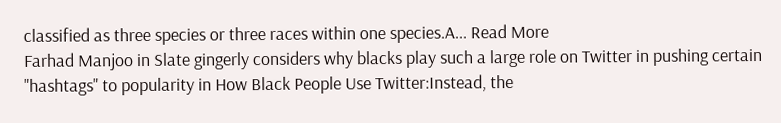classified as three species or three races within one species.A... Read More
Farhad Manjoo in Slate gingerly considers why blacks play such a large role on Twitter in pushing certain "hashtags" to popularity in How Black People Use Twitter:Instead, the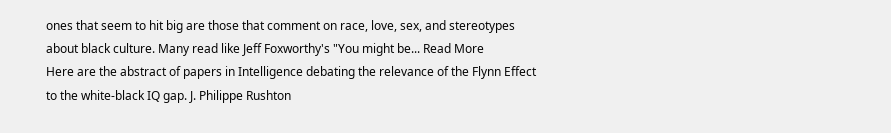ones that seem to hit big are those that comment on race, love, sex, and stereotypes about black culture. Many read like Jeff Foxworthy's "You might be... Read More
Here are the abstract of papers in Intelligence debating the relevance of the Flynn Effect to the white-black IQ gap. J. Philippe Rushton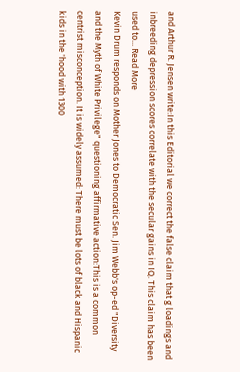and Arthur R. Jensen write:In this Editorial we correct the false claim that g loadings and inbreeding depression scores correlate with the secular gains in IQ. This claim has been used to... Read More
Kevin Drum responds on Mother Jones to Democratic Sen. Jim Webb's op-ed "Diversity and the Myth of White Privilege" questioning affirmative action:This is a common centrist misconception. It is widely assumed: There must be lots of black and Hispanic kids in the 'hood with 1300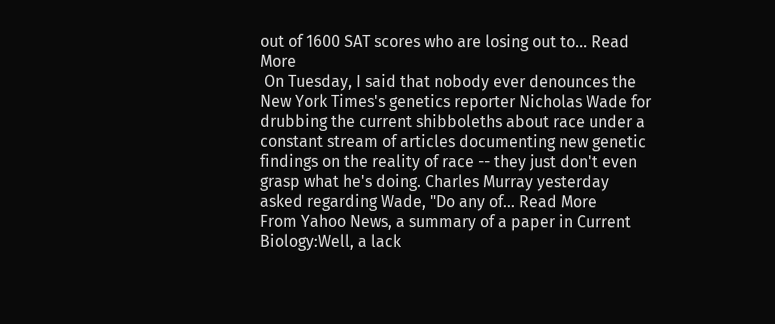out of 1600 SAT scores who are losing out to... Read More
 On Tuesday, I said that nobody ever denounces the New York Times's genetics reporter Nicholas Wade for drubbing the current shibboleths about race under a constant stream of articles documenting new genetic findings on the reality of race -- they just don't even grasp what he's doing. Charles Murray yesterday asked regarding Wade, "Do any of... Read More
From Yahoo News, a summary of a paper in Current Biology:Well, a lack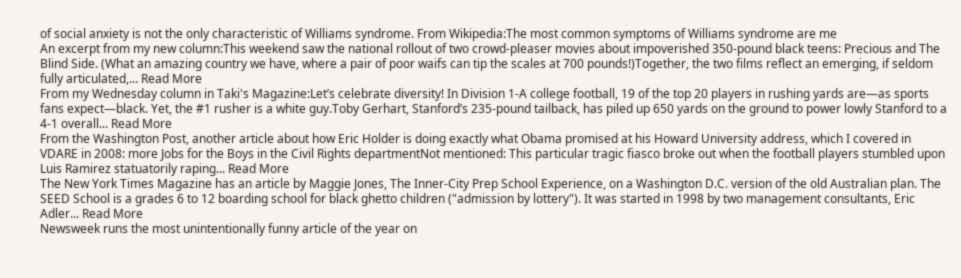of social anxiety is not the only characteristic of Williams syndrome. From Wikipedia:The most common symptoms of Williams syndrome are me
An excerpt from my new column:This weekend saw the national rollout of two crowd-pleaser movies about impoverished 350-pound black teens: Precious and The Blind Side. (What an amazing country we have, where a pair of poor waifs can tip the scales at 700 pounds!)Together, the two films reflect an emerging, if seldom fully articulated,... Read More
From my Wednesday column in Taki's Magazine:Let’s celebrate diversity! In Division 1-A college football, 19 of the top 20 players in rushing yards are—as sports fans expect—black. Yet, the #1 rusher is a white guy.Toby Gerhart, Stanford’s 235-pound tailback, has piled up 650 yards on the ground to power lowly Stanford to a 4-1 overall... Read More
From the Washington Post, another article about how Eric Holder is doing exactly what Obama promised at his Howard University address, which I covered in VDARE in 2008: more Jobs for the Boys in the Civil Rights departmentNot mentioned: This particular tragic fiasco broke out when the football players stumbled upon Luis Ramirez statuatorily raping... Read More
The New York Times Magazine has an article by Maggie Jones, The Inner-City Prep School Experience, on a Washington D.C. version of the old Australian plan. The SEED School is a grades 6 to 12 boarding school for black ghetto children ("admission by lottery"). It was started in 1998 by two management consultants, Eric Adler... Read More
Newsweek runs the most unintentionally funny article of the year on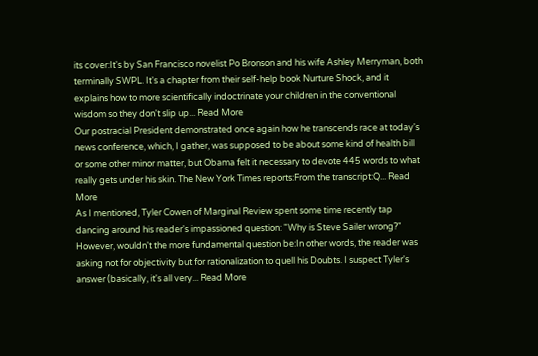its cover:It's by San Francisco novelist Po Bronson and his wife Ashley Merryman, both terminally SWPL. It's a chapter from their self-help book Nurture Shock, and it explains how to more scientifically indoctrinate your children in the conventional wisdom so they don't slip up... Read More
Our postracial President demonstrated once again how he transcends race at today's news conference, which, I gather, was supposed to be about some kind of health bill or some other minor matter, but Obama felt it necessary to devote 445 words to what really gets under his skin. The New York Times reports:From the transcript:Q... Read More
As I mentioned, Tyler Cowen of Marginal Review spent some time recently tap dancing around his reader's impassioned question: "Why is Steve Sailer wrong?" However, wouldn't the more fundamental question be:In other words, the reader was asking not for objectivity but for rationalization to quell his Doubts. I suspect Tyler's answer (basically, it's all very... Read More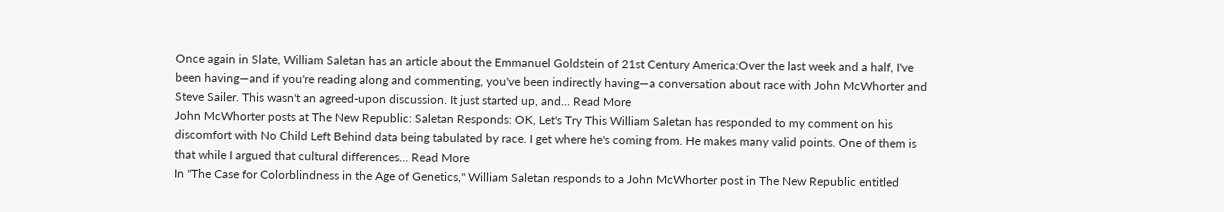Once again in Slate, William Saletan has an article about the Emmanuel Goldstein of 21st Century America:Over the last week and a half, I've been having—and if you're reading along and commenting, you've been indirectly having—a conversation about race with John McWhorter and Steve Sailer. This wasn't an agreed-upon discussion. It just started up, and... Read More
John McWhorter posts at The New Republic: Saletan Responds: OK, Let's Try This William Saletan has responded to my comment on his discomfort with No Child Left Behind data being tabulated by race. I get where he's coming from. He makes many valid points. One of them is that while I argued that cultural differences... Read More
In "The Case for Colorblindness in the Age of Genetics," William Saletan responds to a John McWhorter post in The New Republic entitled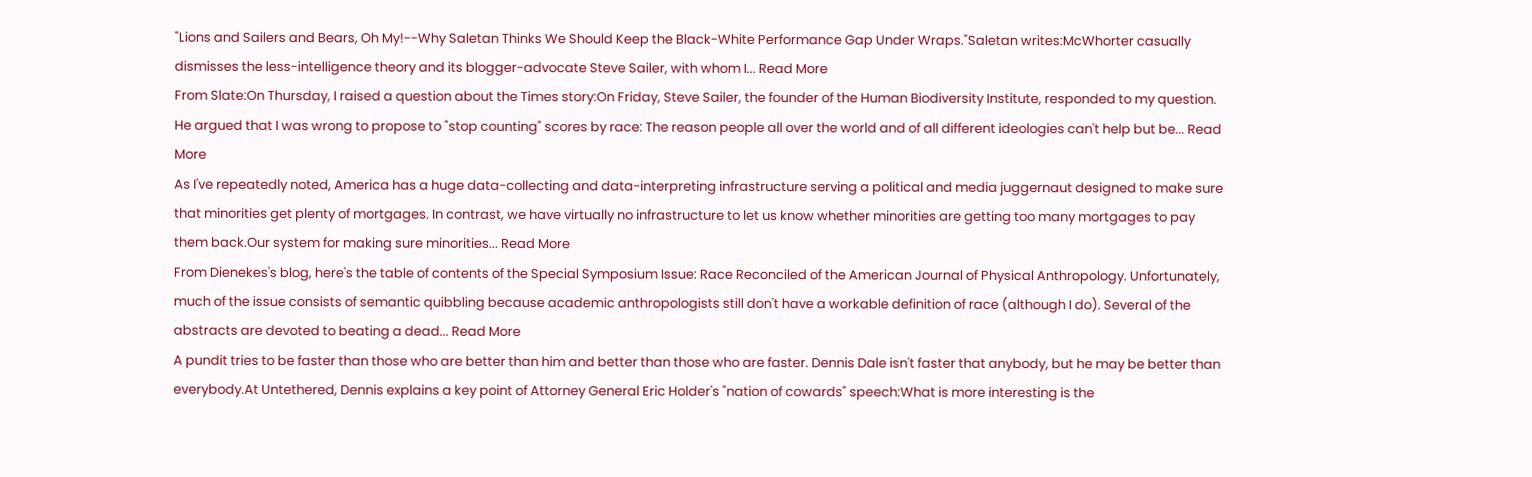"Lions and Sailers and Bears, Oh My!--Why Saletan Thinks We Should Keep the Black-White Performance Gap Under Wraps."Saletan writes:McWhorter casually dismisses the less-intelligence theory and its blogger-advocate Steve Sailer, with whom I... Read More
From Slate:On Thursday, I raised a question about the Times story:On Friday, Steve Sailer, the founder of the Human Biodiversity Institute, responded to my question. He argued that I was wrong to propose to "stop counting" scores by race: The reason people all over the world and of all different ideologies can't help but be... Read More
As I've repeatedly noted, America has a huge data-collecting and data-interpreting infrastructure serving a political and media juggernaut designed to make sure that minorities get plenty of mortgages. In contrast, we have virtually no infrastructure to let us know whether minorities are getting too many mortgages to pay them back.Our system for making sure minorities... Read More
From Dienekes's blog, here's the table of contents of the Special Symposium Issue: Race Reconciled of the American Journal of Physical Anthropology. Unfortunately, much of the issue consists of semantic quibbling because academic anthropologists still don't have a workable definition of race (although I do). Several of the abstracts are devoted to beating a dead... Read More
A pundit tries to be faster than those who are better than him and better than those who are faster. Dennis Dale isn't faster that anybody, but he may be better than everybody.At Untethered, Dennis explains a key point of Attorney General Eric Holder's "nation of cowards" speech:What is more interesting is the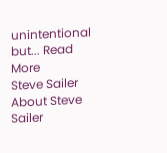unintentional but... Read More
Steve Sailer
About Steve Sailer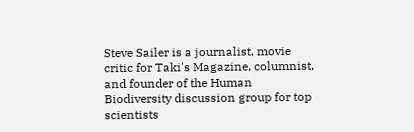Steve Sailer is a journalist, movie critic for Taki's Magazine, columnist, and founder of the Human Biodiversity discussion group for top scientists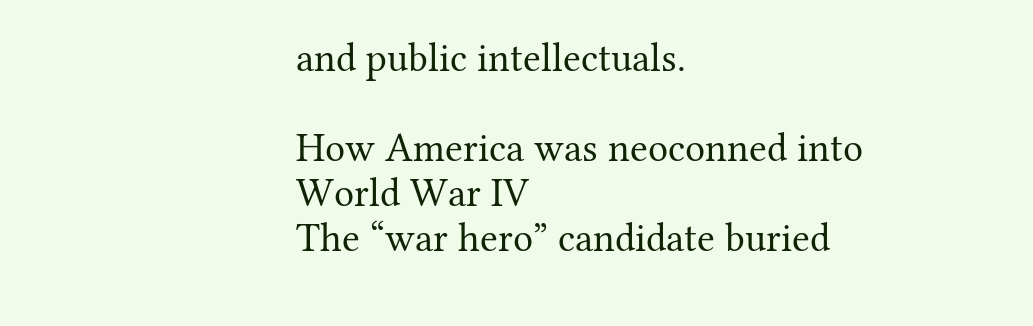and public intellectuals.

How America was neoconned into World War IV
The “war hero” candidate buried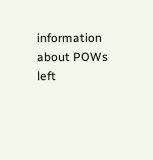information about POWs left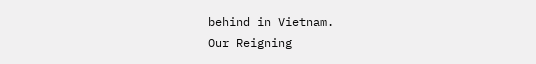behind in Vietnam.
Our Reigning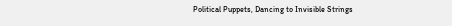Political Puppets, Dancing to Invisible Strings